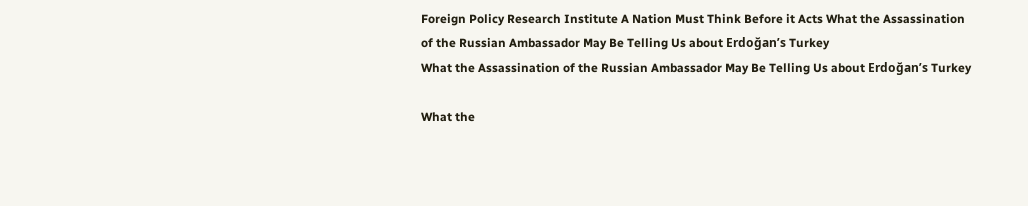Foreign Policy Research Institute A Nation Must Think Before it Acts What the Assassination of the Russian Ambassador May Be Telling Us about Erdoğan’s Turkey
What the Assassination of the Russian Ambassador May Be Telling Us about Erdoğan’s Turkey

What the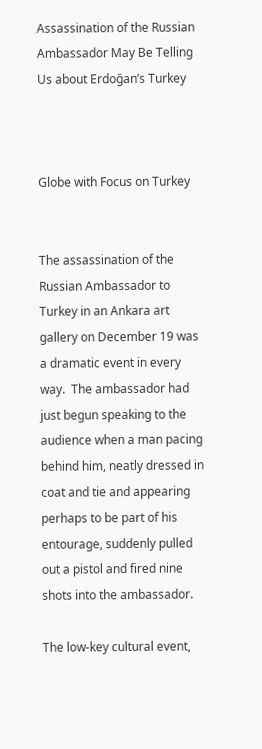Assassination of the Russian Ambassador May Be Telling Us about Erdoğan’s Turkey



Globe with Focus on Turkey


The assassination of the Russian Ambassador to Turkey in an Ankara art gallery on December 19 was a dramatic event in every way.  The ambassador had just begun speaking to the audience when a man pacing behind him, neatly dressed in coat and tie and appearing perhaps to be part of his entourage, suddenly pulled out a pistol and fired nine shots into the ambassador.

The low-key cultural event,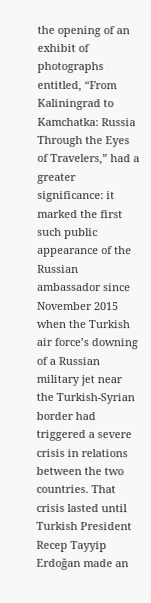the opening of an exhibit of photographs entitled, “From Kaliningrad to Kamchatka: Russia Through the Eyes of Travelers,” had a greater significance: it marked the first such public appearance of the Russian ambassador since November 2015 when the Turkish air force’s downing of a Russian military jet near the Turkish-Syrian border had triggered a severe crisis in relations between the two countries. That crisis lasted until Turkish President Recep Tayyip Erdoğan made an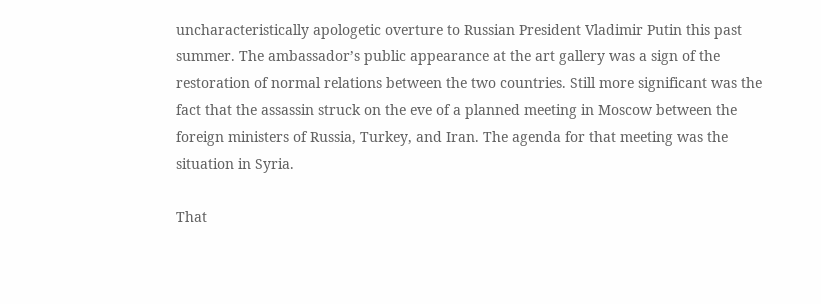uncharacteristically apologetic overture to Russian President Vladimir Putin this past summer. The ambassador’s public appearance at the art gallery was a sign of the restoration of normal relations between the two countries. Still more significant was the fact that the assassin struck on the eve of a planned meeting in Moscow between the foreign ministers of Russia, Turkey, and Iran. The agenda for that meeting was the situation in Syria.

That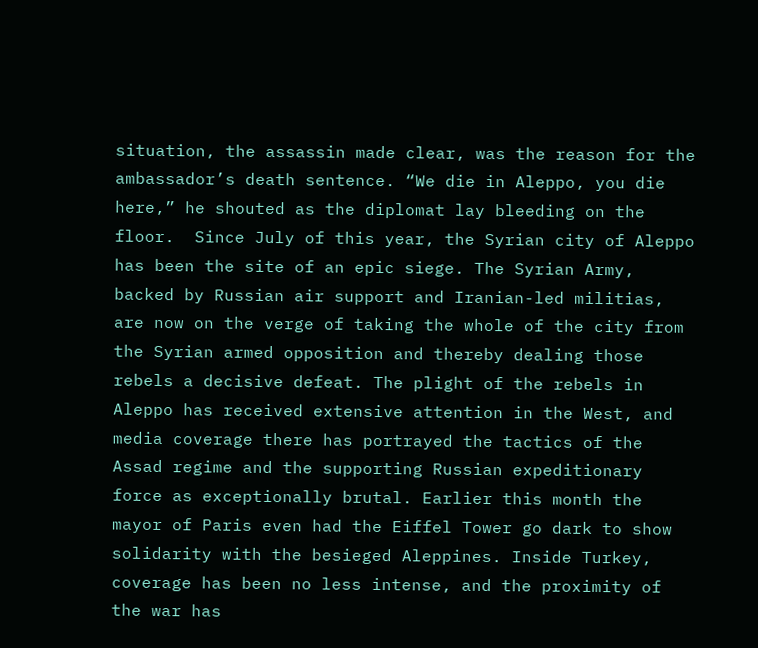situation, the assassin made clear, was the reason for the ambassador’s death sentence. “We die in Aleppo, you die here,” he shouted as the diplomat lay bleeding on the floor.  Since July of this year, the Syrian city of Aleppo has been the site of an epic siege. The Syrian Army, backed by Russian air support and Iranian-led militias, are now on the verge of taking the whole of the city from the Syrian armed opposition and thereby dealing those rebels a decisive defeat. The plight of the rebels in Aleppo has received extensive attention in the West, and media coverage there has portrayed the tactics of the Assad regime and the supporting Russian expeditionary force as exceptionally brutal. Earlier this month the mayor of Paris even had the Eiffel Tower go dark to show solidarity with the besieged Aleppines. Inside Turkey, coverage has been no less intense, and the proximity of the war has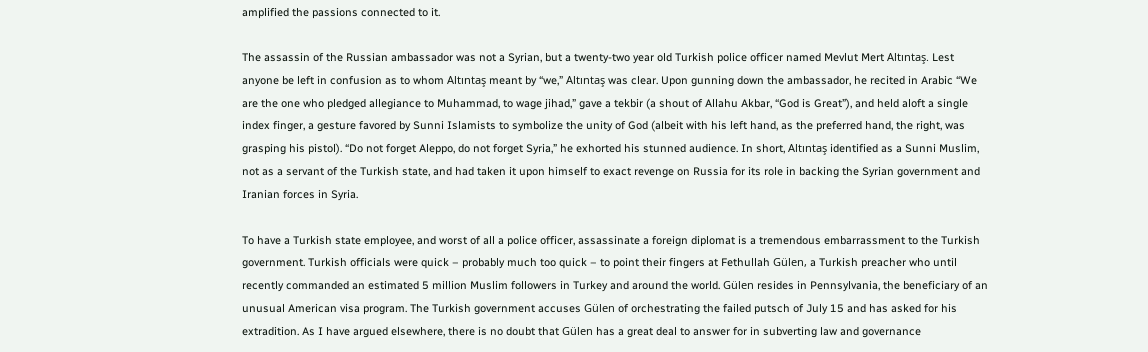amplified the passions connected to it.

The assassin of the Russian ambassador was not a Syrian, but a twenty-two year old Turkish police officer named Mevlut Mert Altıntaş. Lest anyone be left in confusion as to whom Altıntaş meant by “we,” Altıntaş was clear. Upon gunning down the ambassador, he recited in Arabic “We are the one who pledged allegiance to Muhammad, to wage jihad,” gave a tekbir (a shout of Allahu Akbar, “God is Great”), and held aloft a single index finger, a gesture favored by Sunni Islamists to symbolize the unity of God (albeit with his left hand, as the preferred hand, the right, was grasping his pistol). “Do not forget Aleppo, do not forget Syria,” he exhorted his stunned audience. In short, Altıntaş identified as a Sunni Muslim, not as a servant of the Turkish state, and had taken it upon himself to exact revenge on Russia for its role in backing the Syrian government and Iranian forces in Syria.

To have a Turkish state employee, and worst of all a police officer, assassinate a foreign diplomat is a tremendous embarrassment to the Turkish government. Turkish officials were quick – probably much too quick – to point their fingers at Fethullah Gülen, a Turkish preacher who until recently commanded an estimated 5 million Muslim followers in Turkey and around the world. Gülen resides in Pennsylvania, the beneficiary of an unusual American visa program. The Turkish government accuses Gülen of orchestrating the failed putsch of July 15 and has asked for his extradition. As I have argued elsewhere, there is no doubt that Gülen has a great deal to answer for in subverting law and governance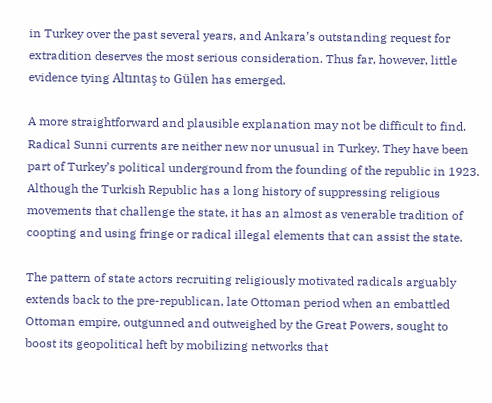in Turkey over the past several years, and Ankara’s outstanding request for extradition deserves the most serious consideration. Thus far, however, little evidence tying Altıntaş to Gülen has emerged.

A more straightforward and plausible explanation may not be difficult to find. Radical Sunni currents are neither new nor unusual in Turkey. They have been part of Turkey’s political underground from the founding of the republic in 1923. Although the Turkish Republic has a long history of suppressing religious movements that challenge the state, it has an almost as venerable tradition of coopting and using fringe or radical illegal elements that can assist the state.

The pattern of state actors recruiting religiously motivated radicals arguably extends back to the pre-republican, late Ottoman period when an embattled Ottoman empire, outgunned and outweighed by the Great Powers, sought to boost its geopolitical heft by mobilizing networks that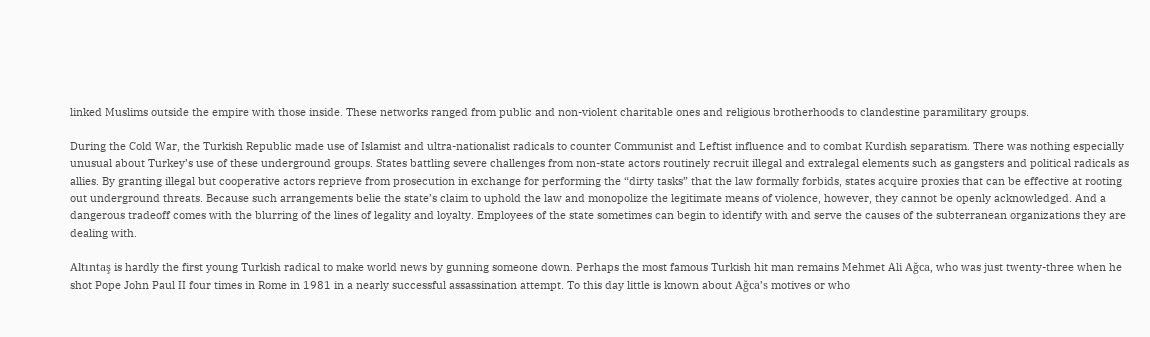linked Muslims outside the empire with those inside. These networks ranged from public and non-violent charitable ones and religious brotherhoods to clandestine paramilitary groups.

During the Cold War, the Turkish Republic made use of Islamist and ultra-nationalist radicals to counter Communist and Leftist influence and to combat Kurdish separatism. There was nothing especially unusual about Turkey’s use of these underground groups. States battling severe challenges from non-state actors routinely recruit illegal and extralegal elements such as gangsters and political radicals as allies. By granting illegal but cooperative actors reprieve from prosecution in exchange for performing the “dirty tasks” that the law formally forbids, states acquire proxies that can be effective at rooting out underground threats. Because such arrangements belie the state’s claim to uphold the law and monopolize the legitimate means of violence, however, they cannot be openly acknowledged. And a dangerous tradeoff comes with the blurring of the lines of legality and loyalty. Employees of the state sometimes can begin to identify with and serve the causes of the subterranean organizations they are dealing with.

Altıntaş is hardly the first young Turkish radical to make world news by gunning someone down. Perhaps the most famous Turkish hit man remains Mehmet Ali Ağca, who was just twenty-three when he shot Pope John Paul II four times in Rome in 1981 in a nearly successful assassination attempt. To this day little is known about Ağca’s motives or who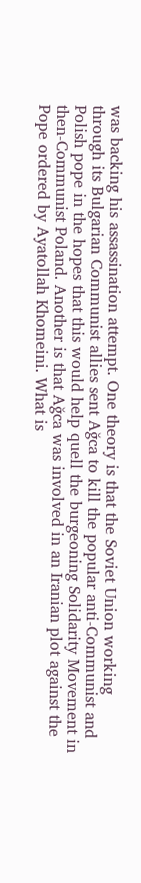was backing his assassination attempt. One theory is that the Soviet Union working through its Bulgarian Communist allies sent Ağca to kill the popular anti-Communist and Polish pope in the hopes that this would help quell the burgeoning Solidarity Movement in then-Communist Poland. Another is that Ağca was involved in an Iranian plot against the Pope ordered by Ayatollah Khomeini. What is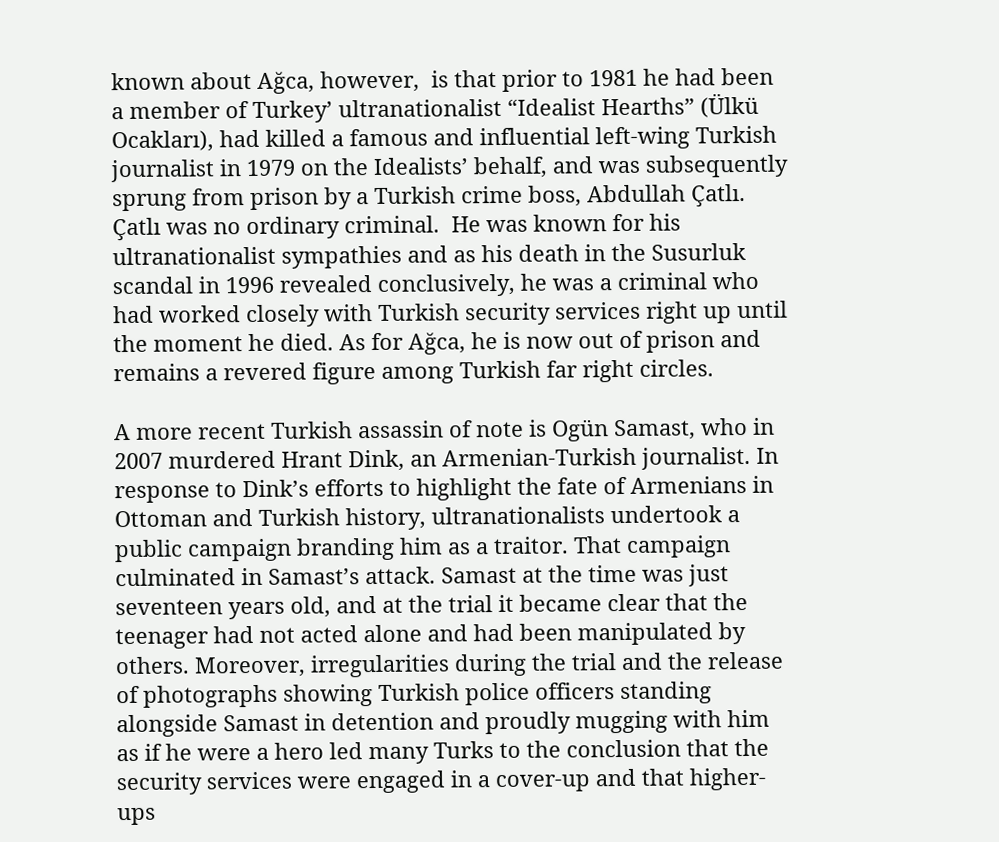known about Ağca, however,  is that prior to 1981 he had been a member of Turkey’ ultranationalist “Idealist Hearths” (Ülkü Ocakları), had killed a famous and influential left-wing Turkish journalist in 1979 on the Idealists’ behalf, and was subsequently sprung from prison by a Turkish crime boss, Abdullah Çatlı. Çatlı was no ordinary criminal.  He was known for his ultranationalist sympathies and as his death in the Susurluk scandal in 1996 revealed conclusively, he was a criminal who had worked closely with Turkish security services right up until the moment he died. As for Ağca, he is now out of prison and remains a revered figure among Turkish far right circles.

A more recent Turkish assassin of note is Ogün Samast, who in 2007 murdered Hrant Dink, an Armenian-Turkish journalist. In response to Dink’s efforts to highlight the fate of Armenians in Ottoman and Turkish history, ultranationalists undertook a public campaign branding him as a traitor. That campaign culminated in Samast’s attack. Samast at the time was just seventeen years old, and at the trial it became clear that the teenager had not acted alone and had been manipulated by others. Moreover, irregularities during the trial and the release of photographs showing Turkish police officers standing alongside Samast in detention and proudly mugging with him as if he were a hero led many Turks to the conclusion that the security services were engaged in a cover-up and that higher-ups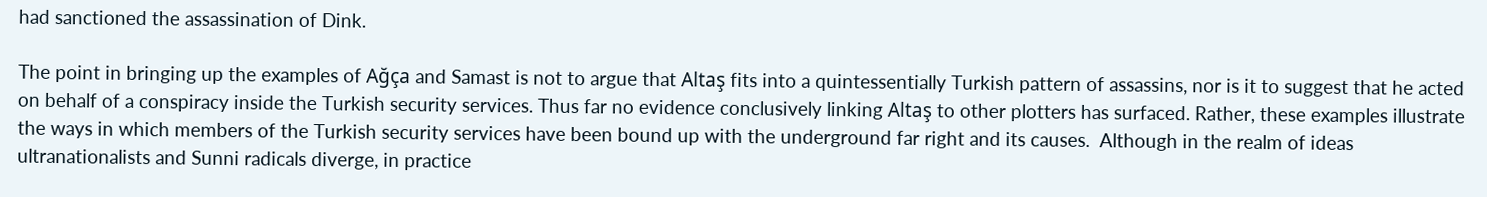had sanctioned the assassination of Dink.

The point in bringing up the examples of Ağça and Samast is not to argue that Altaş fits into a quintessentially Turkish pattern of assassins, nor is it to suggest that he acted on behalf of a conspiracy inside the Turkish security services. Thus far no evidence conclusively linking Altaş to other plotters has surfaced. Rather, these examples illustrate the ways in which members of the Turkish security services have been bound up with the underground far right and its causes.  Although in the realm of ideas ultranationalists and Sunni radicals diverge, in practice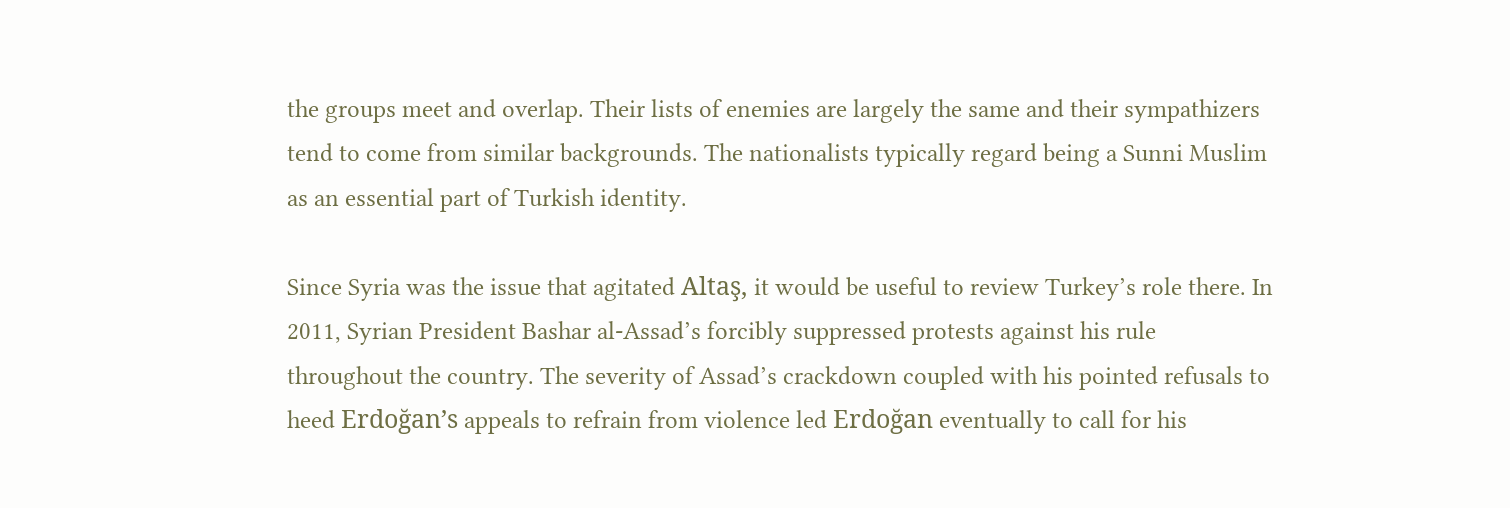the groups meet and overlap. Their lists of enemies are largely the same and their sympathizers tend to come from similar backgrounds. The nationalists typically regard being a Sunni Muslim as an essential part of Turkish identity.

Since Syria was the issue that agitated Altaş, it would be useful to review Turkey’s role there. In 2011, Syrian President Bashar al-Assad’s forcibly suppressed protests against his rule throughout the country. The severity of Assad’s crackdown coupled with his pointed refusals to heed Erdoğan’s appeals to refrain from violence led Erdoğan eventually to call for his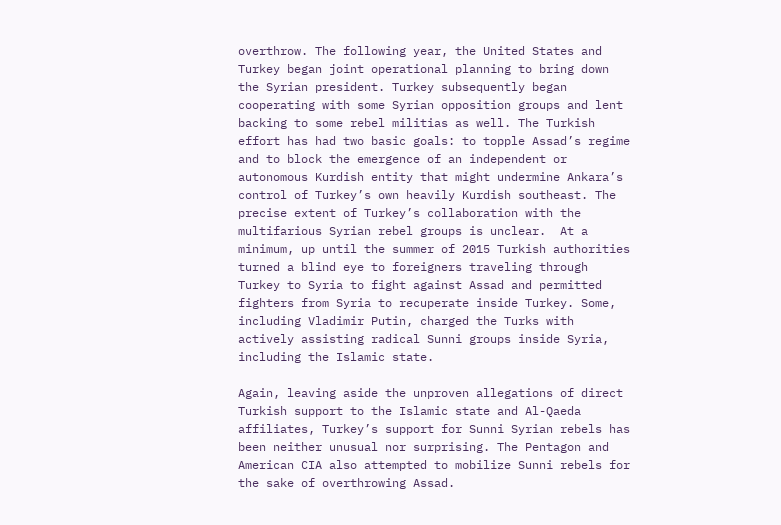overthrow. The following year, the United States and Turkey began joint operational planning to bring down the Syrian president. Turkey subsequently began cooperating with some Syrian opposition groups and lent backing to some rebel militias as well. The Turkish effort has had two basic goals: to topple Assad’s regime and to block the emergence of an independent or autonomous Kurdish entity that might undermine Ankara’s control of Turkey’s own heavily Kurdish southeast. The precise extent of Turkey’s collaboration with the multifarious Syrian rebel groups is unclear.  At a minimum, up until the summer of 2015 Turkish authorities turned a blind eye to foreigners traveling through Turkey to Syria to fight against Assad and permitted fighters from Syria to recuperate inside Turkey. Some, including Vladimir Putin, charged the Turks with actively assisting radical Sunni groups inside Syria, including the Islamic state.

Again, leaving aside the unproven allegations of direct Turkish support to the Islamic state and Al-Qaeda affiliates, Turkey’s support for Sunni Syrian rebels has been neither unusual nor surprising. The Pentagon and American CIA also attempted to mobilize Sunni rebels for the sake of overthrowing Assad.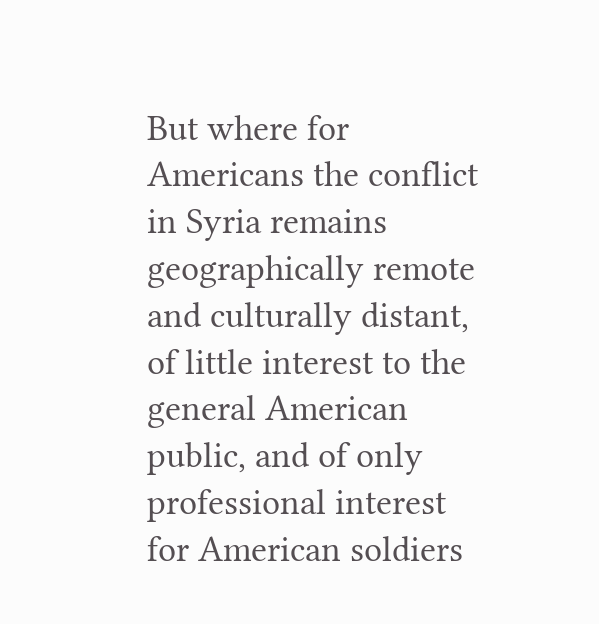But where for Americans the conflict in Syria remains geographically remote and culturally distant, of little interest to the general American public, and of only professional interest for American soldiers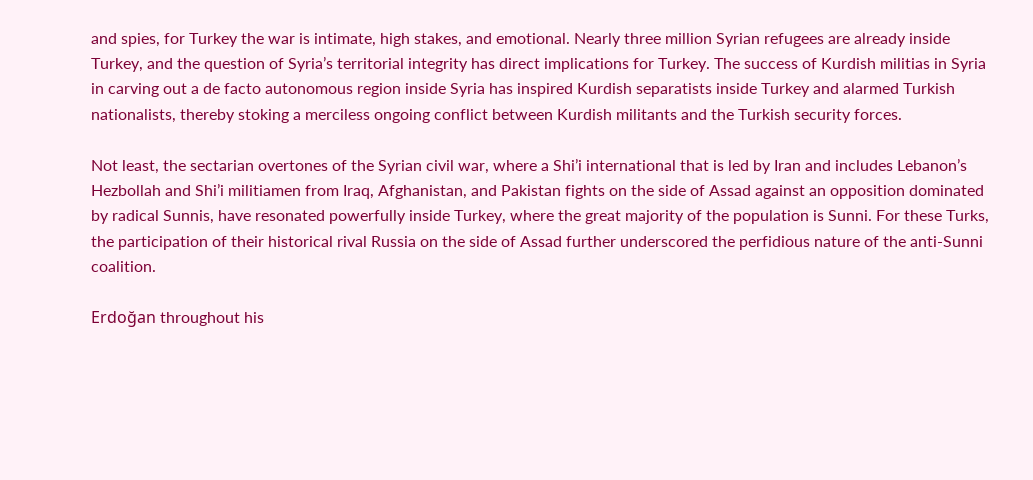and spies, for Turkey the war is intimate, high stakes, and emotional. Nearly three million Syrian refugees are already inside Turkey, and the question of Syria’s territorial integrity has direct implications for Turkey. The success of Kurdish militias in Syria in carving out a de facto autonomous region inside Syria has inspired Kurdish separatists inside Turkey and alarmed Turkish nationalists, thereby stoking a merciless ongoing conflict between Kurdish militants and the Turkish security forces.

Not least, the sectarian overtones of the Syrian civil war, where a Shi’i international that is led by Iran and includes Lebanon’s Hezbollah and Shi’i militiamen from Iraq, Afghanistan, and Pakistan fights on the side of Assad against an opposition dominated by radical Sunnis, have resonated powerfully inside Turkey, where the great majority of the population is Sunni. For these Turks, the participation of their historical rival Russia on the side of Assad further underscored the perfidious nature of the anti-Sunni coalition.

Erdoğan throughout his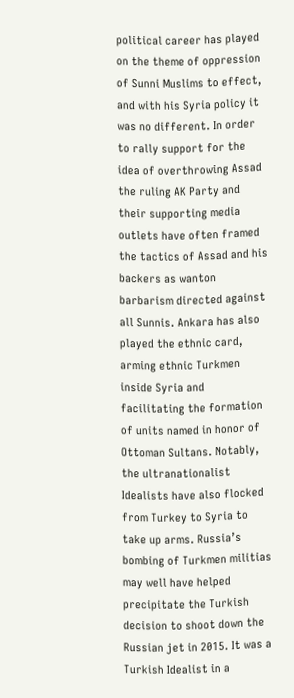political career has played on the theme of oppression of Sunni Muslims to effect, and with his Syria policy it was no different. In order to rally support for the idea of overthrowing Assad the ruling AK Party and their supporting media outlets have often framed the tactics of Assad and his backers as wanton barbarism directed against all Sunnis. Ankara has also played the ethnic card, arming ethnic Turkmen inside Syria and facilitating the formation of units named in honor of Ottoman Sultans. Notably, the ultranationalist Idealists have also flocked from Turkey to Syria to take up arms. Russia’s bombing of Turkmen militias may well have helped precipitate the Turkish decision to shoot down the Russian jet in 2015. It was a Turkish Idealist in a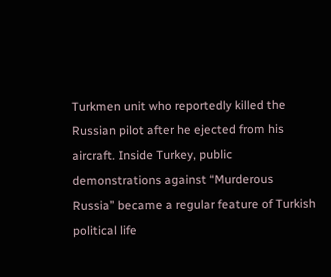Turkmen unit who reportedly killed the Russian pilot after he ejected from his aircraft. Inside Turkey, public demonstrations against “Murderous Russia” became a regular feature of Turkish political life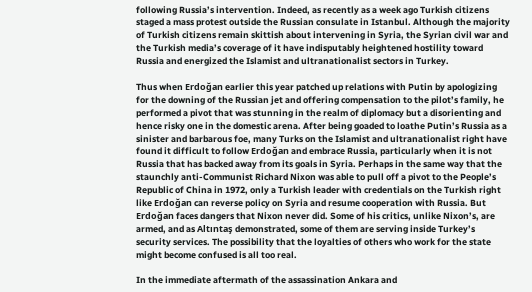following Russia’s intervention. Indeed, as recently as a week ago Turkish citizens staged a mass protest outside the Russian consulate in Istanbul. Although the majority of Turkish citizens remain skittish about intervening in Syria, the Syrian civil war and the Turkish media’s coverage of it have indisputably heightened hostility toward Russia and energized the Islamist and ultranationalist sectors in Turkey.

Thus when Erdoğan earlier this year patched up relations with Putin by apologizing for the downing of the Russian jet and offering compensation to the pilot’s family, he performed a pivot that was stunning in the realm of diplomacy but a disorienting and hence risky one in the domestic arena. After being goaded to loathe Putin’s Russia as a sinister and barbarous foe, many Turks on the Islamist and ultranationalist right have found it difficult to follow Erdoğan and embrace Russia, particularly when it is not Russia that has backed away from its goals in Syria. Perhaps in the same way that the staunchly anti-Communist Richard Nixon was able to pull off a pivot to the People’s Republic of China in 1972, only a Turkish leader with credentials on the Turkish right like Erdoğan can reverse policy on Syria and resume cooperation with Russia. But Erdoğan faces dangers that Nixon never did. Some of his critics, unlike Nixon’s, are armed, and as Altıntaş demonstrated, some of them are serving inside Turkey’s security services. The possibility that the loyalties of others who work for the state might become confused is all too real.

In the immediate aftermath of the assassination Ankara and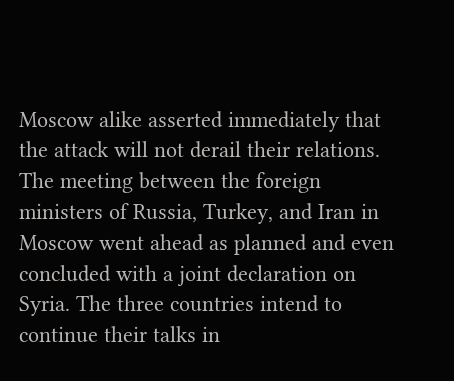Moscow alike asserted immediately that the attack will not derail their relations. The meeting between the foreign ministers of Russia, Turkey, and Iran in Moscow went ahead as planned and even concluded with a joint declaration on Syria. The three countries intend to continue their talks in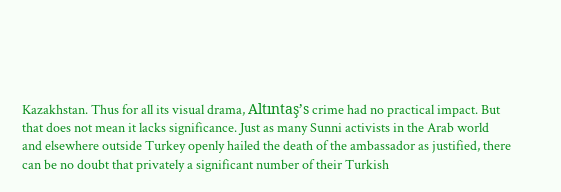Kazakhstan. Thus for all its visual drama, Altıntaş’s crime had no practical impact. But that does not mean it lacks significance. Just as many Sunni activists in the Arab world and elsewhere outside Turkey openly hailed the death of the ambassador as justified, there can be no doubt that privately a significant number of their Turkish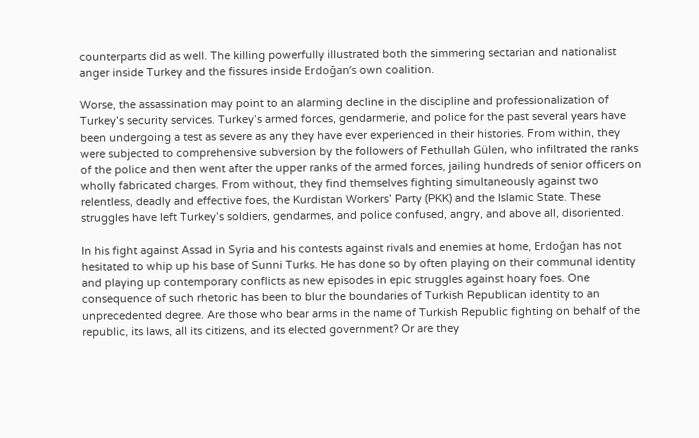counterparts did as well. The killing powerfully illustrated both the simmering sectarian and nationalist anger inside Turkey and the fissures inside Erdoğan’s own coalition.

Worse, the assassination may point to an alarming decline in the discipline and professionalization of Turkey’s security services. Turkey’s armed forces, gendarmerie, and police for the past several years have been undergoing a test as severe as any they have ever experienced in their histories. From within, they were subjected to comprehensive subversion by the followers of Fethullah Gülen, who infiltrated the ranks of the police and then went after the upper ranks of the armed forces, jailing hundreds of senior officers on wholly fabricated charges. From without, they find themselves fighting simultaneously against two relentless, deadly and effective foes, the Kurdistan Workers’ Party (PKK) and the Islamic State. These struggles have left Turkey’s soldiers, gendarmes, and police confused, angry, and above all, disoriented.

In his fight against Assad in Syria and his contests against rivals and enemies at home, Erdoğan has not hesitated to whip up his base of Sunni Turks. He has done so by often playing on their communal identity and playing up contemporary conflicts as new episodes in epic struggles against hoary foes. One consequence of such rhetoric has been to blur the boundaries of Turkish Republican identity to an unprecedented degree. Are those who bear arms in the name of Turkish Republic fighting on behalf of the republic, its laws, all its citizens, and its elected government? Or are they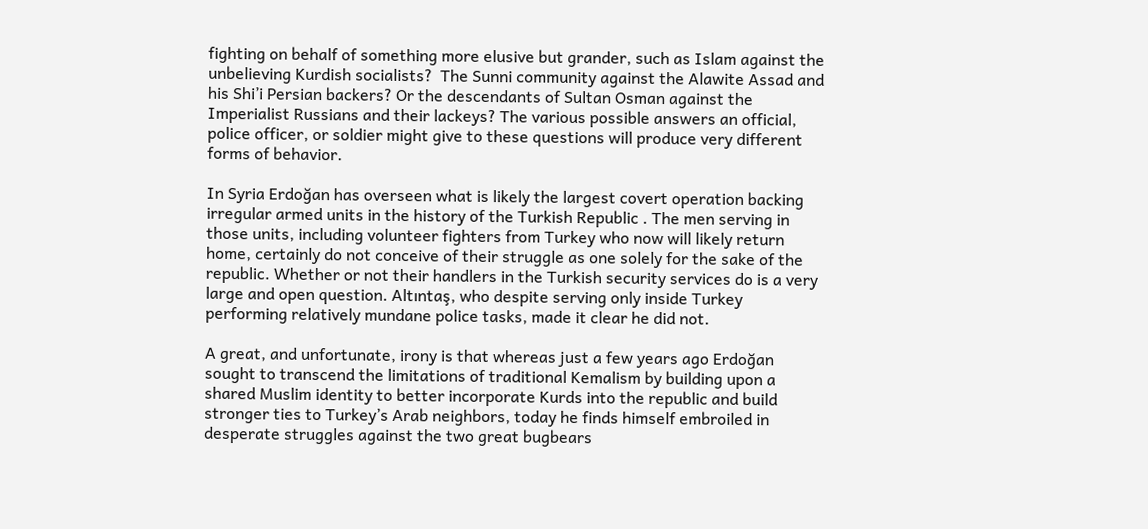fighting on behalf of something more elusive but grander, such as Islam against the unbelieving Kurdish socialists?  The Sunni community against the Alawite Assad and his Shi’i Persian backers? Or the descendants of Sultan Osman against the Imperialist Russians and their lackeys? The various possible answers an official, police officer, or soldier might give to these questions will produce very different forms of behavior.

In Syria Erdoğan has overseen what is likely the largest covert operation backing irregular armed units in the history of the Turkish Republic . The men serving in those units, including volunteer fighters from Turkey who now will likely return home, certainly do not conceive of their struggle as one solely for the sake of the republic. Whether or not their handlers in the Turkish security services do is a very large and open question. Altıntaş, who despite serving only inside Turkey performing relatively mundane police tasks, made it clear he did not.

A great, and unfortunate, irony is that whereas just a few years ago Erdoğan sought to transcend the limitations of traditional Kemalism by building upon a shared Muslim identity to better incorporate Kurds into the republic and build stronger ties to Turkey’s Arab neighbors, today he finds himself embroiled in desperate struggles against the two great bugbears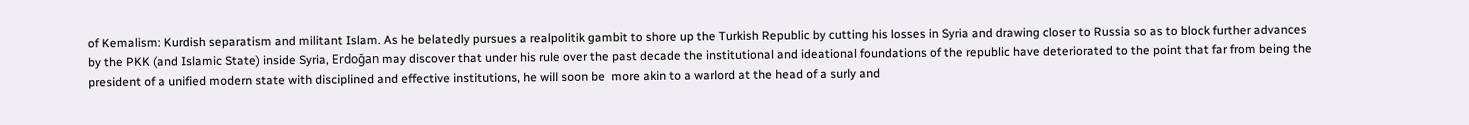of Kemalism: Kurdish separatism and militant Islam. As he belatedly pursues a realpolitik gambit to shore up the Turkish Republic by cutting his losses in Syria and drawing closer to Russia so as to block further advances by the PKK (and Islamic State) inside Syria, Erdoğan may discover that under his rule over the past decade the institutional and ideational foundations of the republic have deteriorated to the point that far from being the president of a unified modern state with disciplined and effective institutions, he will soon be  more akin to a warlord at the head of a surly and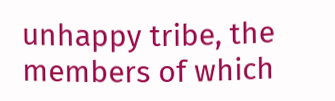unhappy tribe, the members of which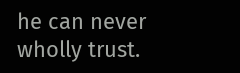he can never wholly trust.